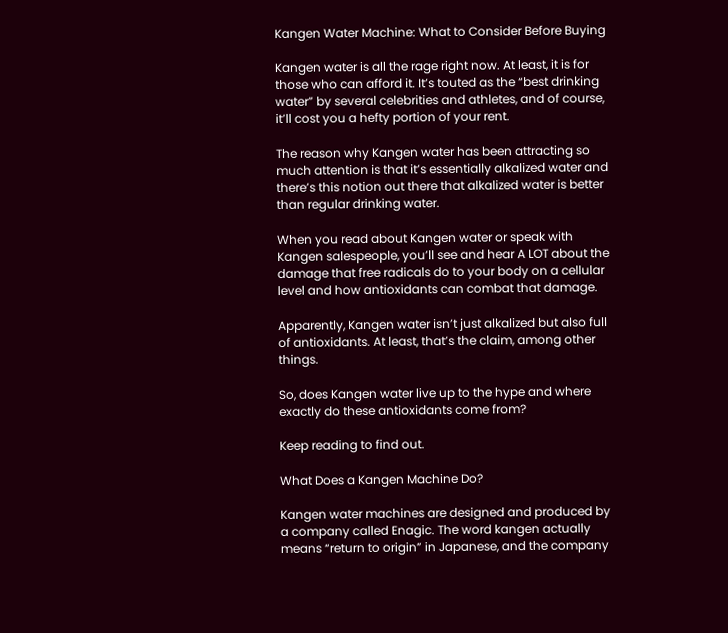Kangen Water Machine: What to Consider Before Buying

Kangen water is all the rage right now. At least, it is for those who can afford it. It’s touted as the “best drinking water” by several celebrities and athletes, and of course, it’ll cost you a hefty portion of your rent.

The reason why Kangen water has been attracting so much attention is that it’s essentially alkalized water and there’s this notion out there that alkalized water is better than regular drinking water.

When you read about Kangen water or speak with Kangen salespeople, you’ll see and hear A LOT about the damage that free radicals do to your body on a cellular level and how antioxidants can combat that damage.

Apparently, Kangen water isn’t just alkalized but also full of antioxidants. At least, that’s the claim, among other things.

So, does Kangen water live up to the hype and where exactly do these antioxidants come from?

Keep reading to find out.

What Does a Kangen Machine Do?

Kangen water machines are designed and produced by a company called Enagic. The word kangen actually means “return to origin” in Japanese, and the company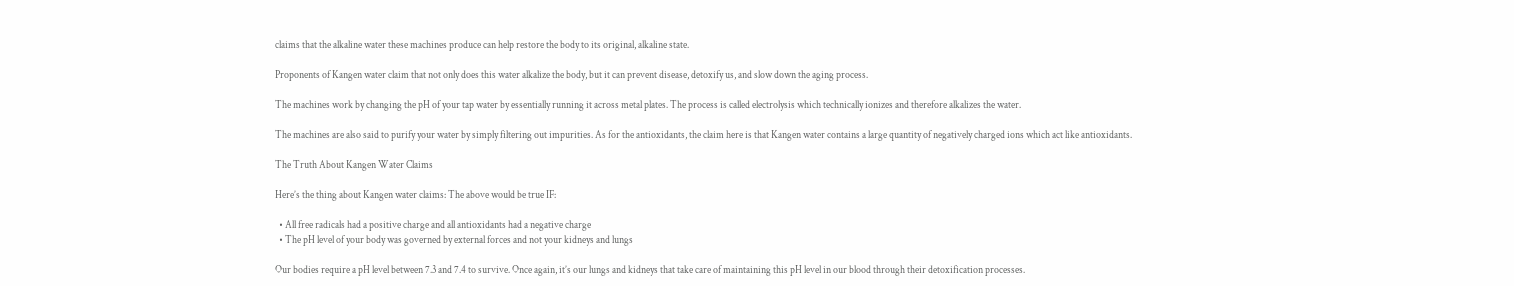claims that the alkaline water these machines produce can help restore the body to its original, alkaline state.

Proponents of Kangen water claim that not only does this water alkalize the body, but it can prevent disease, detoxify us, and slow down the aging process.

The machines work by changing the pH of your tap water by essentially running it across metal plates. The process is called electrolysis which technically ionizes and therefore alkalizes the water.

The machines are also said to purify your water by simply filtering out impurities. As for the antioxidants, the claim here is that Kangen water contains a large quantity of negatively charged ions which act like antioxidants.

The Truth About Kangen Water Claims

Here’s the thing about Kangen water claims: The above would be true IF:

  • All free radicals had a positive charge and all antioxidants had a negative charge
  • The pH level of your body was governed by external forces and not your kidneys and lungs

Our bodies require a pH level between 7.3 and 7.4 to survive. Once again, it’s our lungs and kidneys that take care of maintaining this pH level in our blood through their detoxification processes.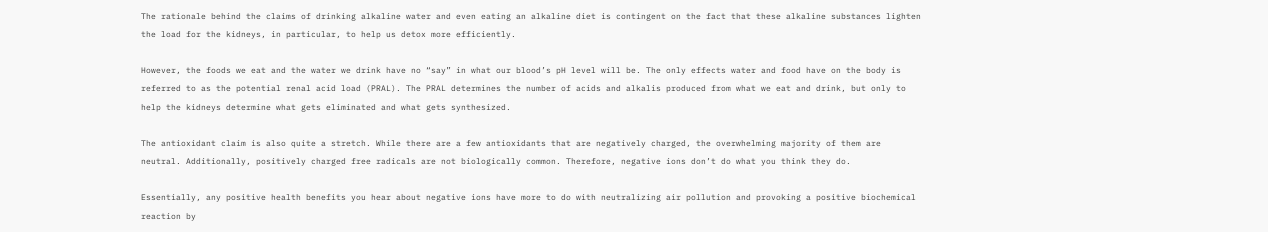The rationale behind the claims of drinking alkaline water and even eating an alkaline diet is contingent on the fact that these alkaline substances lighten the load for the kidneys, in particular, to help us detox more efficiently.

However, the foods we eat and the water we drink have no “say” in what our blood’s pH level will be. The only effects water and food have on the body is referred to as the potential renal acid load (PRAL). The PRAL determines the number of acids and alkalis produced from what we eat and drink, but only to help the kidneys determine what gets eliminated and what gets synthesized.

The antioxidant claim is also quite a stretch. While there are a few antioxidants that are negatively charged, the overwhelming majority of them are neutral. Additionally, positively charged free radicals are not biologically common. Therefore, negative ions don’t do what you think they do.

Essentially, any positive health benefits you hear about negative ions have more to do with neutralizing air pollution and provoking a positive biochemical reaction by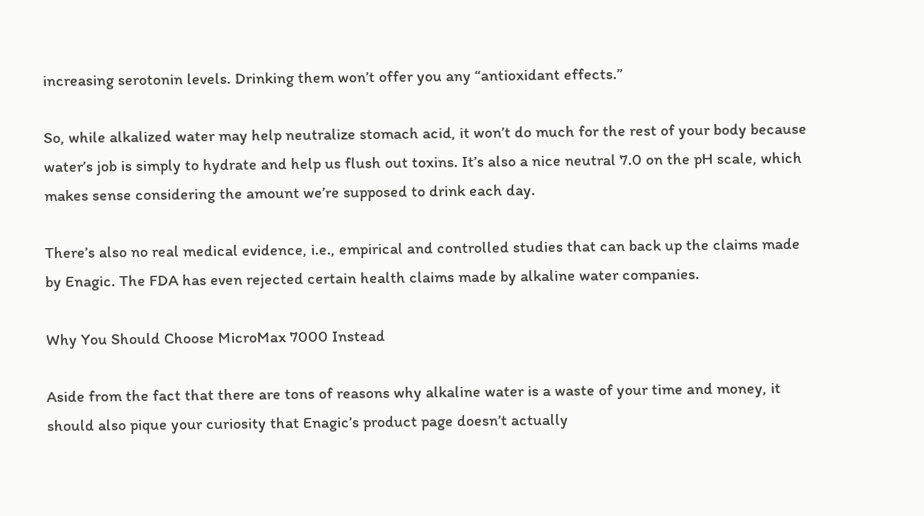increasing serotonin levels. Drinking them won’t offer you any “antioxidant effects.”

So, while alkalized water may help neutralize stomach acid, it won’t do much for the rest of your body because water’s job is simply to hydrate and help us flush out toxins. It’s also a nice neutral 7.0 on the pH scale, which makes sense considering the amount we’re supposed to drink each day.

There’s also no real medical evidence, i.e., empirical and controlled studies that can back up the claims made by Enagic. The FDA has even rejected certain health claims made by alkaline water companies.

Why You Should Choose MicroMax 7000 Instead

Aside from the fact that there are tons of reasons why alkaline water is a waste of your time and money, it should also pique your curiosity that Enagic’s product page doesn’t actually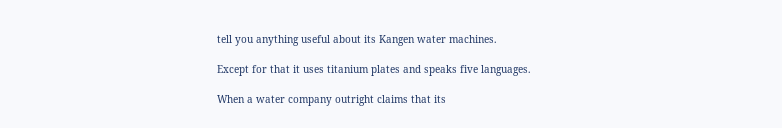tell you anything useful about its Kangen water machines.

Except for that it uses titanium plates and speaks five languages.

When a water company outright claims that its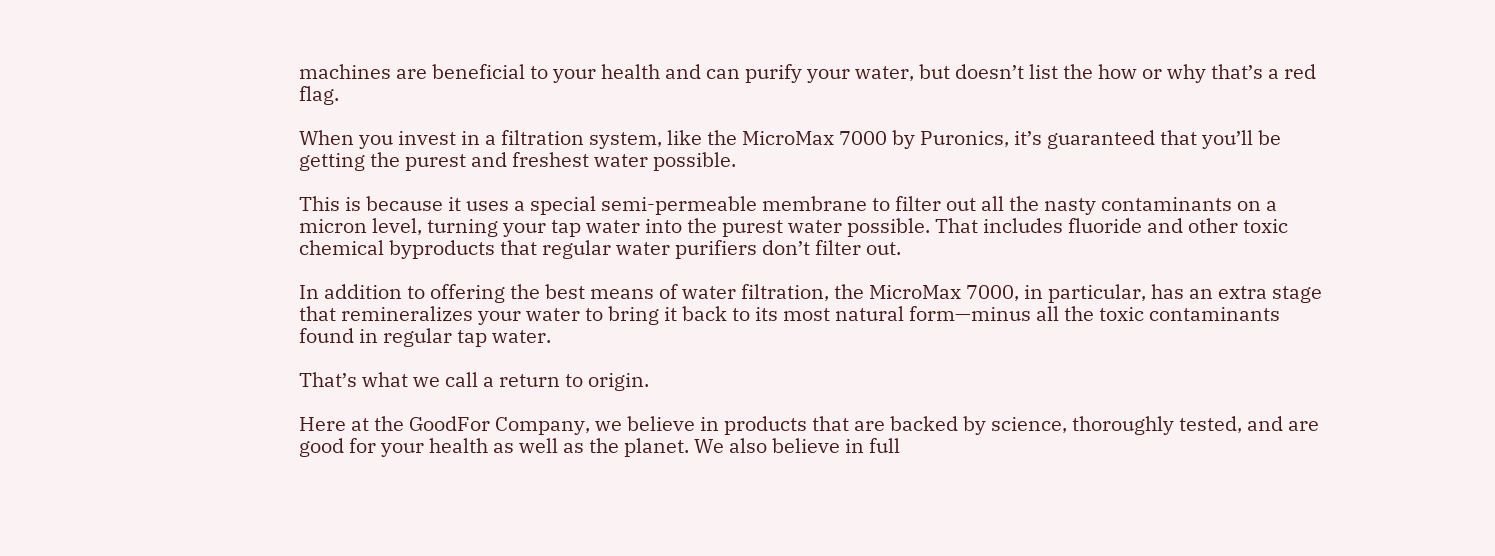machines are beneficial to your health and can purify your water, but doesn’t list the how or why that’s a red flag.

When you invest in a filtration system, like the MicroMax 7000 by Puronics, it’s guaranteed that you’ll be getting the purest and freshest water possible.

This is because it uses a special semi-permeable membrane to filter out all the nasty contaminants on a micron level, turning your tap water into the purest water possible. That includes fluoride and other toxic chemical byproducts that regular water purifiers don’t filter out.

In addition to offering the best means of water filtration, the MicroMax 7000, in particular, has an extra stage that remineralizes your water to bring it back to its most natural form—minus all the toxic contaminants found in regular tap water.

That’s what we call a return to origin.

Here at the GoodFor Company, we believe in products that are backed by science, thoroughly tested, and are good for your health as well as the planet. We also believe in full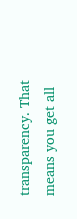transparency. That means you get all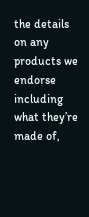the details on any products we endorse including what they’re made of,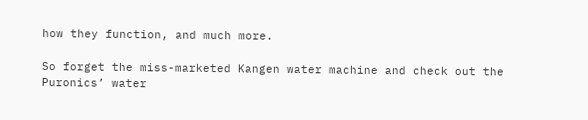how they function, and much more.

So forget the miss-marketed Kangen water machine and check out the Puronics’ water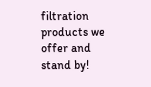filtration products we offer and stand by!